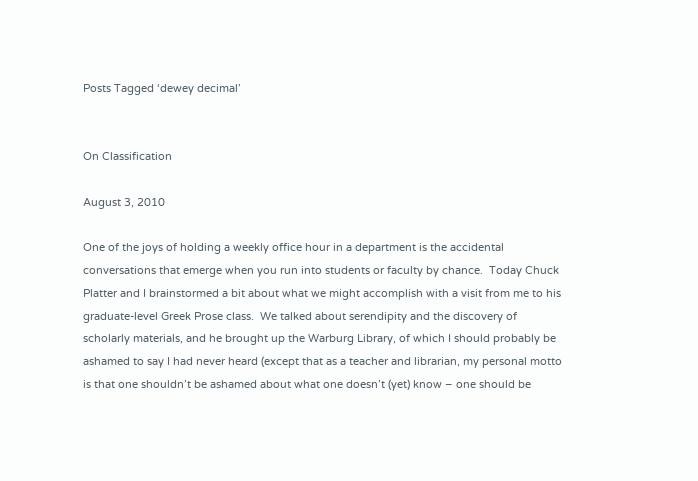Posts Tagged ‘dewey decimal’


On Classification

August 3, 2010

One of the joys of holding a weekly office hour in a department is the accidental conversations that emerge when you run into students or faculty by chance.  Today Chuck Platter and I brainstormed a bit about what we might accomplish with a visit from me to his graduate-level Greek Prose class.  We talked about serendipity and the discovery of scholarly materials, and he brought up the Warburg Library, of which I should probably be ashamed to say I had never heard (except that as a teacher and librarian, my personal motto is that one shouldn’t be ashamed about what one doesn’t (yet) know – one should be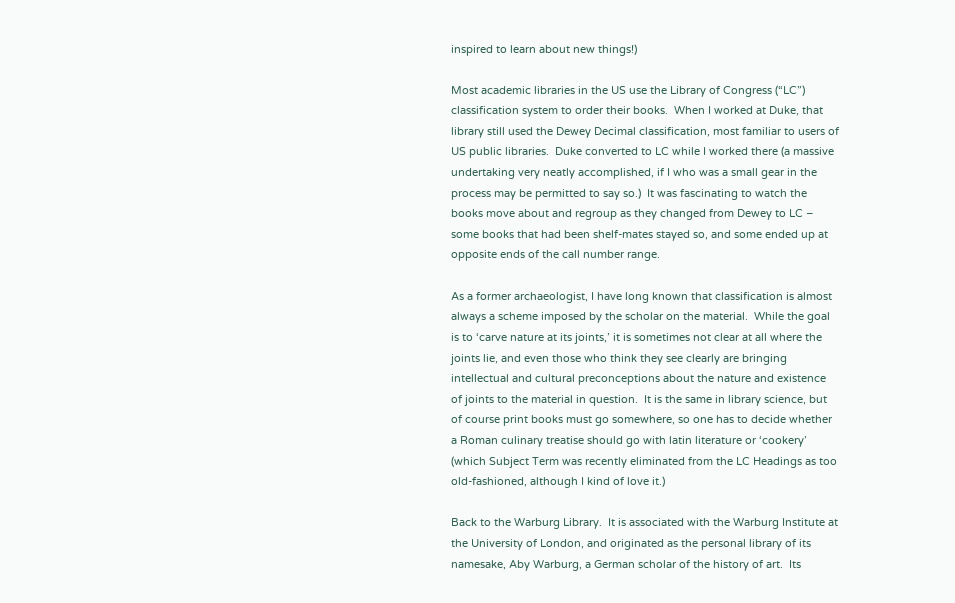inspired to learn about new things!)

Most academic libraries in the US use the Library of Congress (“LC”) classification system to order their books.  When I worked at Duke, that library still used the Dewey Decimal classification, most familiar to users of US public libraries.  Duke converted to LC while I worked there (a massive undertaking very neatly accomplished, if I who was a small gear in the process may be permitted to say so.)  It was fascinating to watch the books move about and regroup as they changed from Dewey to LC – some books that had been shelf-mates stayed so, and some ended up at opposite ends of the call number range.

As a former archaeologist, I have long known that classification is almost always a scheme imposed by the scholar on the material.  While the goal is to ‘carve nature at its joints,’ it is sometimes not clear at all where the joints lie, and even those who think they see clearly are bringing intellectual and cultural preconceptions about the nature and existence of joints to the material in question.  It is the same in library science, but of course print books must go somewhere, so one has to decide whether a Roman culinary treatise should go with latin literature or ‘cookery’ (which Subject Term was recently eliminated from the LC Headings as too old-fashioned, although I kind of love it.)

Back to the Warburg Library.  It is associated with the Warburg Institute at the University of London, and originated as the personal library of its namesake, Aby Warburg, a German scholar of the history of art.  Its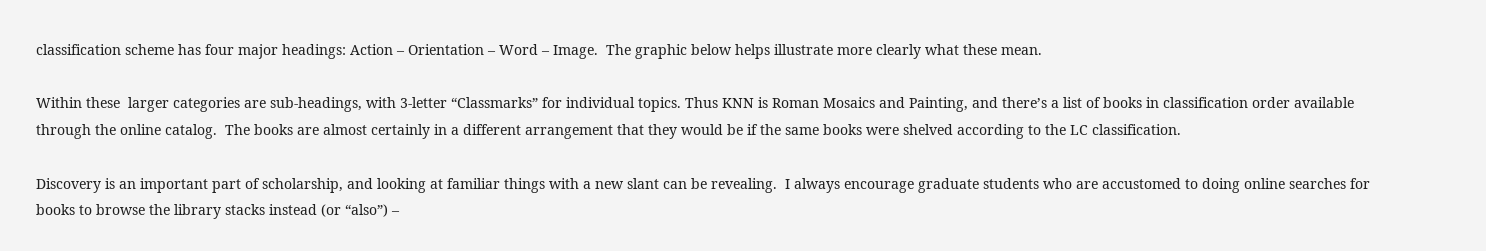classification scheme has four major headings: Action – Orientation – Word – Image.  The graphic below helps illustrate more clearly what these mean.

Within these  larger categories are sub-headings, with 3-letter “Classmarks” for individual topics. Thus KNN is Roman Mosaics and Painting, and there’s a list of books in classification order available through the online catalog.  The books are almost certainly in a different arrangement that they would be if the same books were shelved according to the LC classification.

Discovery is an important part of scholarship, and looking at familiar things with a new slant can be revealing.  I always encourage graduate students who are accustomed to doing online searches for books to browse the library stacks instead (or “also”) –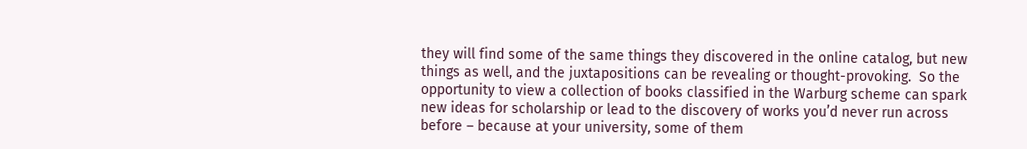they will find some of the same things they discovered in the online catalog, but new things as well, and the juxtapositions can be revealing or thought-provoking.  So the opportunity to view a collection of books classified in the Warburg scheme can spark new ideas for scholarship or lead to the discovery of works you’d never run across before – because at your university, some of them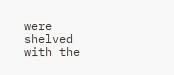were shelved with the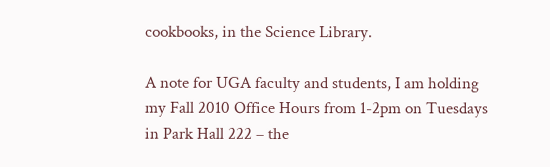cookbooks, in the Science Library.

A note for UGA faculty and students, I am holding my Fall 2010 Office Hours from 1-2pm on Tuesdays in Park Hall 222 – the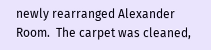newly rearranged Alexander Room.  The carpet was cleaned,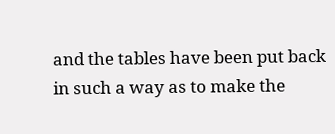and the tables have been put back in such a way as to make the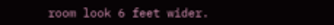room look 6 feet wider.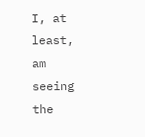I, at least, am seeing the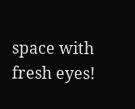space with fresh eyes!